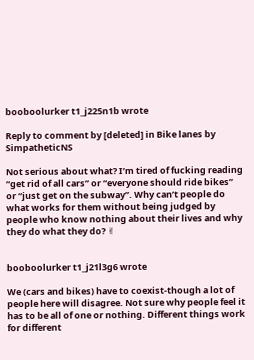booboolurker t1_j225n1b wrote

Reply to comment by [deleted] in Bike lanes by SimpatheticNS

Not serious about what? I’m tired of fucking reading “get rid of all cars” or “everyone should ride bikes” or “just get on the subway”. Why can’t people do what works for them without being judged by people who know nothing about their lives and why they do what they do? ✌


booboolurker t1_j21l3g6 wrote

We (cars and bikes) have to coexist-though a lot of people here will disagree. Not sure why people feel it has to be all of one or nothing. Different things work for different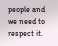people and we need to respect it.